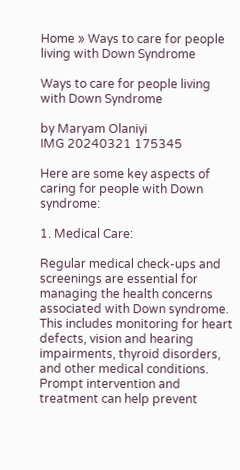Home » Ways to care for people living with Down Syndrome

Ways to care for people living with Down Syndrome

by Maryam Olaniyi
IMG 20240321 175345

Here are some key aspects of caring for people with Down syndrome:

1. Medical Care:

Regular medical check-ups and screenings are essential for managing the health concerns associated with Down syndrome. This includes monitoring for heart defects, vision and hearing impairments, thyroid disorders, and other medical conditions. Prompt intervention and treatment can help prevent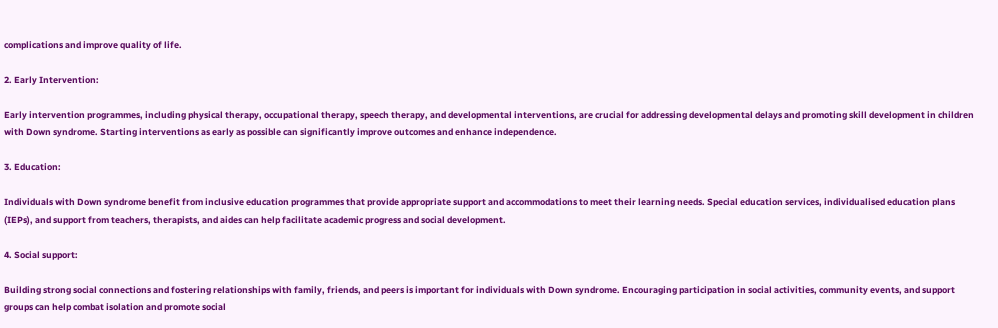complications and improve quality of life.

2. Early Intervention:

Early intervention programmes, including physical therapy, occupational therapy, speech therapy, and developmental interventions, are crucial for addressing developmental delays and promoting skill development in children with Down syndrome. Starting interventions as early as possible can significantly improve outcomes and enhance independence.

3. Education:

Individuals with Down syndrome benefit from inclusive education programmes that provide appropriate support and accommodations to meet their learning needs. Special education services, individualised education plans (IEPs), and support from teachers, therapists, and aides can help facilitate academic progress and social development.

4. Social support:

Building strong social connections and fostering relationships with family, friends, and peers is important for individuals with Down syndrome. Encouraging participation in social activities, community events, and support groups can help combat isolation and promote social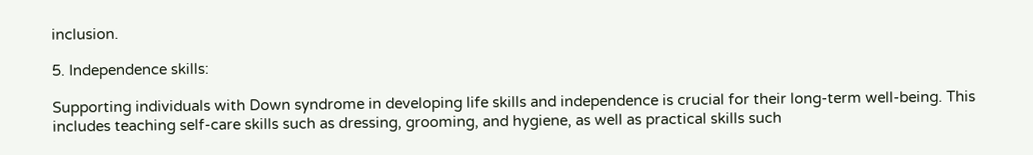inclusion.

5. Independence skills:

Supporting individuals with Down syndrome in developing life skills and independence is crucial for their long-term well-being. This includes teaching self-care skills such as dressing, grooming, and hygiene, as well as practical skills such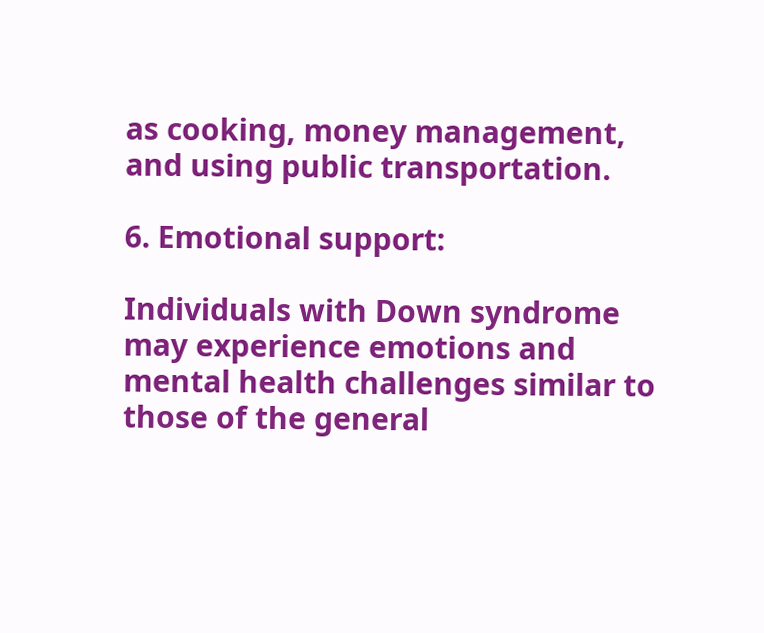as cooking, money management, and using public transportation.

6. Emotional support:

Individuals with Down syndrome may experience emotions and mental health challenges similar to those of the general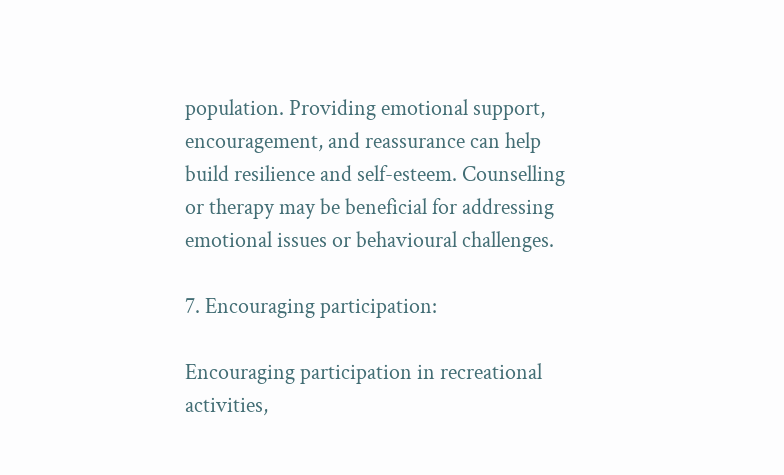population. Providing emotional support, encouragement, and reassurance can help build resilience and self-esteem. Counselling or therapy may be beneficial for addressing emotional issues or behavioural challenges.

7. Encouraging participation:

Encouraging participation in recreational activities,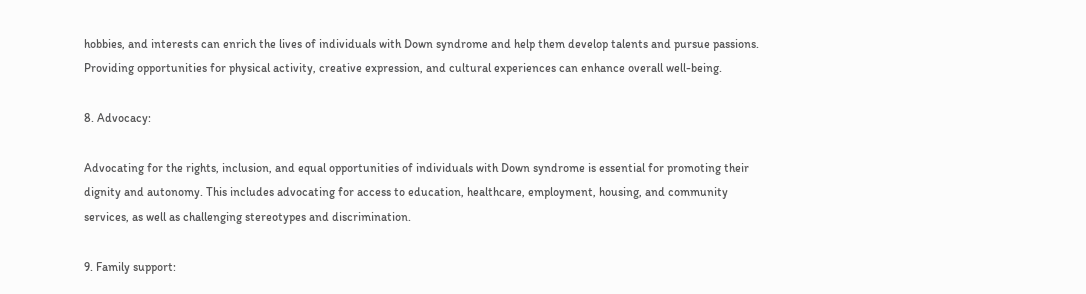hobbies, and interests can enrich the lives of individuals with Down syndrome and help them develop talents and pursue passions. Providing opportunities for physical activity, creative expression, and cultural experiences can enhance overall well-being.

8. Advocacy:

Advocating for the rights, inclusion, and equal opportunities of individuals with Down syndrome is essential for promoting their dignity and autonomy. This includes advocating for access to education, healthcare, employment, housing, and community services, as well as challenging stereotypes and discrimination.

9. Family support: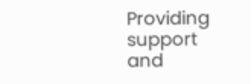Providing support and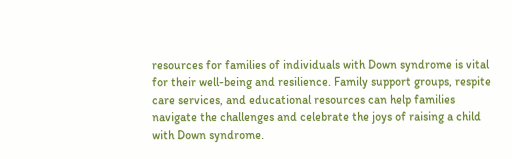resources for families of individuals with Down syndrome is vital for their well-being and resilience. Family support groups, respite care services, and educational resources can help families navigate the challenges and celebrate the joys of raising a child with Down syndrome.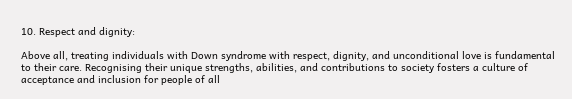10. Respect and dignity:

Above all, treating individuals with Down syndrome with respect, dignity, and unconditional love is fundamental to their care. Recognising their unique strengths, abilities, and contributions to society fosters a culture of acceptance and inclusion for people of all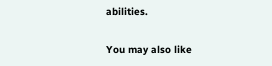abilities.

You may also like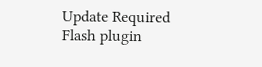Update Required Flash plugin